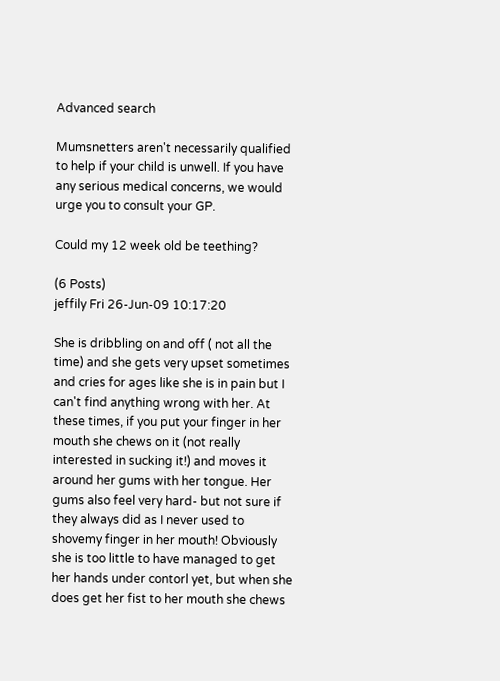Advanced search

Mumsnetters aren't necessarily qualified to help if your child is unwell. If you have any serious medical concerns, we would urge you to consult your GP.

Could my 12 week old be teething?

(6 Posts)
jeffily Fri 26-Jun-09 10:17:20

She is dribbling on and off ( not all the time) and she gets very upset sometimes and cries for ages like she is in pain but I can't find anything wrong with her. At these times, if you put your finger in her mouth she chews on it (not really interested in sucking it!) and moves it around her gums with her tongue. Her gums also feel very hard- but not sure if they always did as I never used to shovemy finger in her mouth! Obviously she is too little to have managed to get her hands under contorl yet, but when she does get her fist to her mouth she chews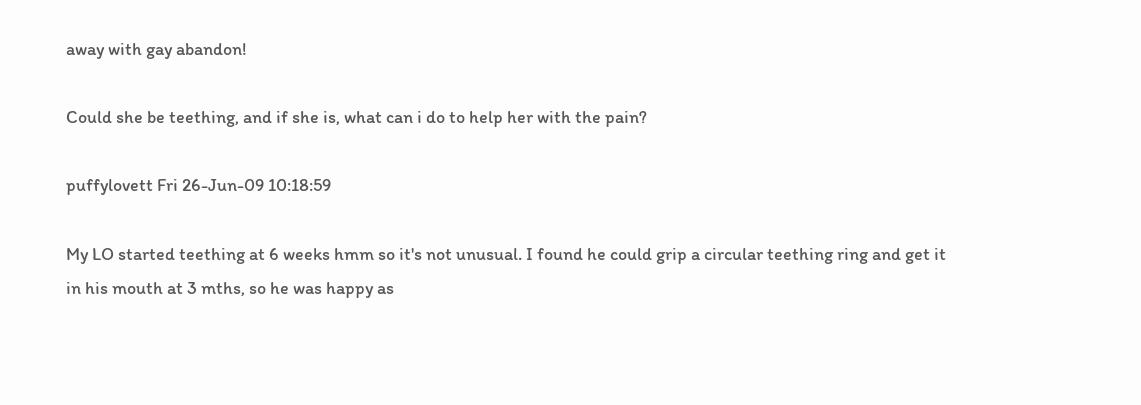away with gay abandon!

Could she be teething, and if she is, what can i do to help her with the pain?

puffylovett Fri 26-Jun-09 10:18:59

My LO started teething at 6 weeks hmm so it's not unusual. I found he could grip a circular teething ring and get it in his mouth at 3 mths, so he was happy as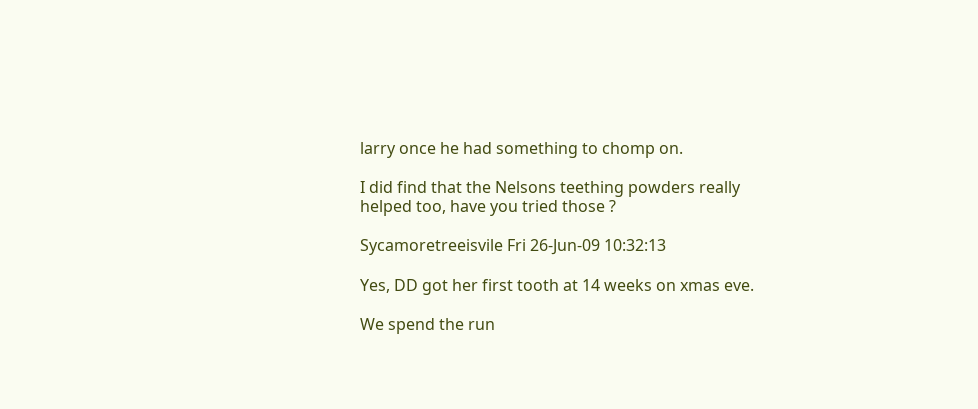larry once he had something to chomp on.

I did find that the Nelsons teething powders really helped too, have you tried those ?

Sycamoretreeisvile Fri 26-Jun-09 10:32:13

Yes, DD got her first tooth at 14 weeks on xmas eve.

We spend the run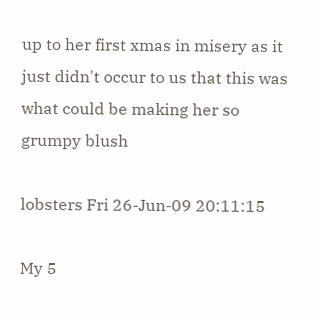up to her first xmas in misery as it just didn't occur to us that this was what could be making her so grumpy blush

lobsters Fri 26-Jun-09 20:11:15

My 5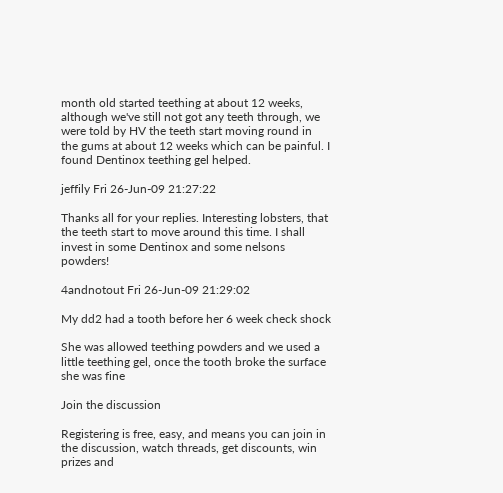month old started teething at about 12 weeks, although we've still not got any teeth through, we were told by HV the teeth start moving round in the gums at about 12 weeks which can be painful. I found Dentinox teething gel helped.

jeffily Fri 26-Jun-09 21:27:22

Thanks all for your replies. Interesting lobsters, that the teeth start to move around this time. I shall invest in some Dentinox and some nelsons powders!

4andnotout Fri 26-Jun-09 21:29:02

My dd2 had a tooth before her 6 week check shock

She was allowed teething powders and we used a little teething gel, once the tooth broke the surface she was fine

Join the discussion

Registering is free, easy, and means you can join in the discussion, watch threads, get discounts, win prizes and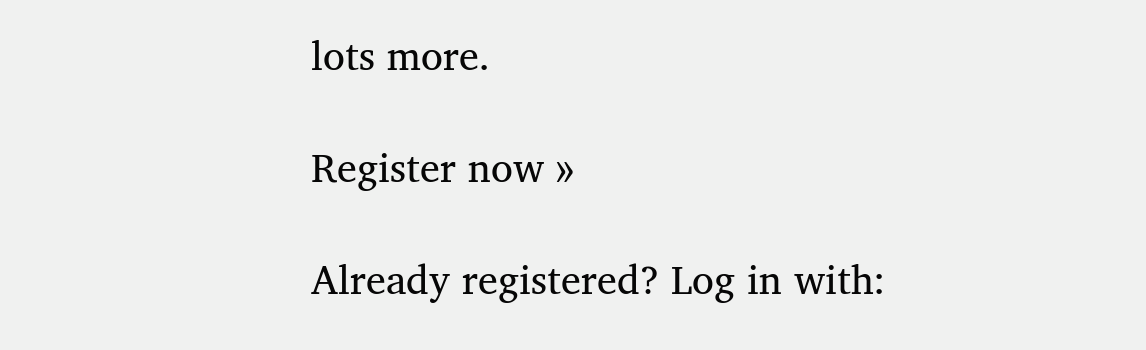lots more.

Register now »

Already registered? Log in with: